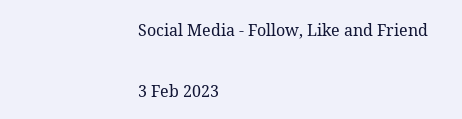Social Media - Follow, Like and Friend

3 Feb 2023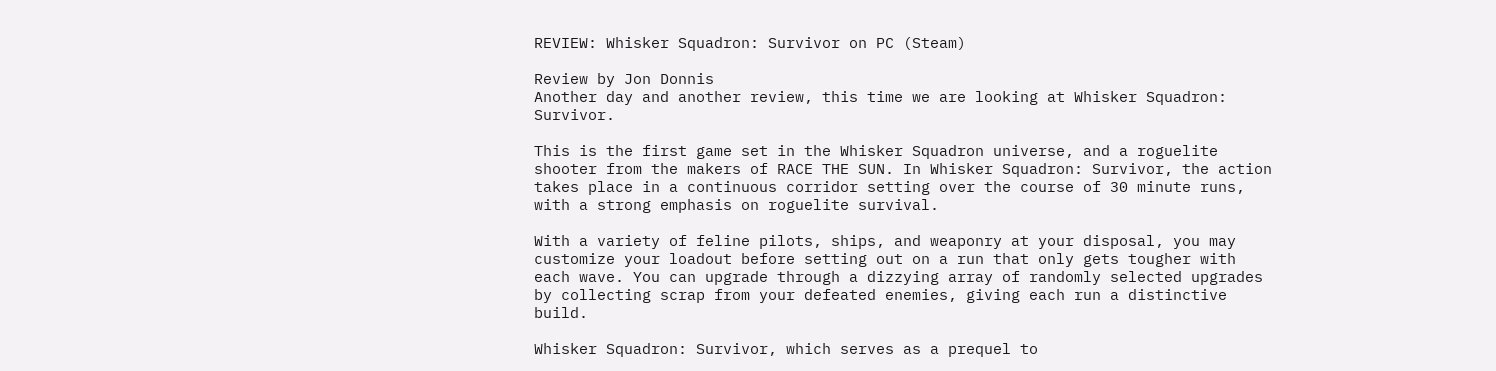REVIEW: Whisker Squadron: Survivor on PC (Steam)

Review by Jon Donnis
Another day and another review, this time we are looking at Whisker Squadron: Survivor.

This is the first game set in the Whisker Squadron universe, and a roguelite shooter from the makers of RACE THE SUN. In Whisker Squadron: Survivor, the action takes place in a continuous corridor setting over the course of 30 minute runs, with a strong emphasis on roguelite survival.

With a variety of feline pilots, ships, and weaponry at your disposal, you may customize your loadout before setting out on a run that only gets tougher with each wave. You can upgrade through a dizzying array of randomly selected upgrades by collecting scrap from your defeated enemies, giving each run a distinctive build.

Whisker Squadron: Survivor, which serves as a prequel to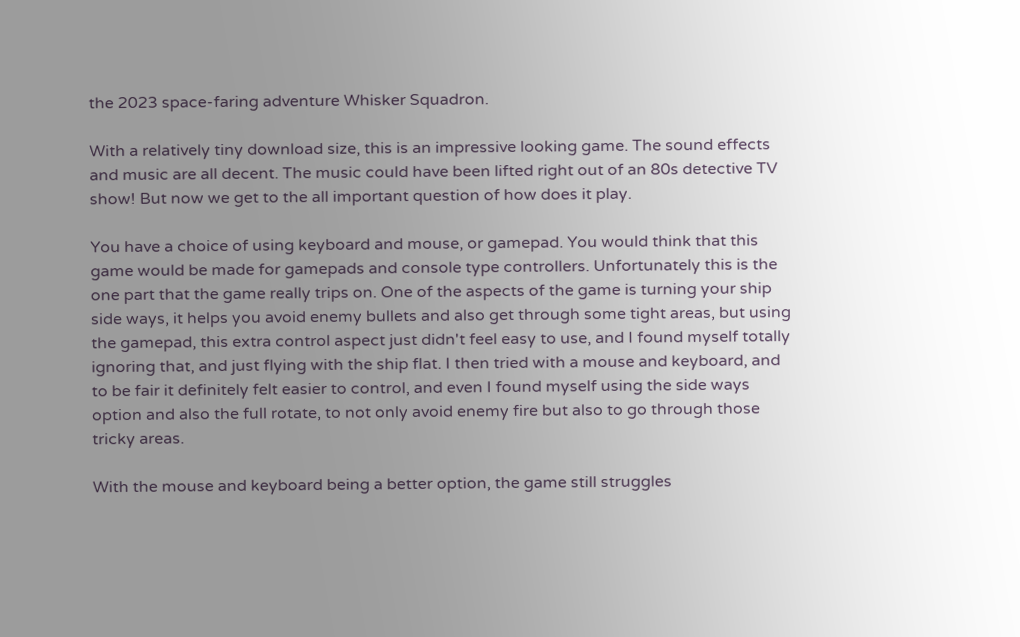the 2023 space-faring adventure Whisker Squadron.

With a relatively tiny download size, this is an impressive looking game. The sound effects and music are all decent. The music could have been lifted right out of an 80s detective TV show! But now we get to the all important question of how does it play.

You have a choice of using keyboard and mouse, or gamepad. You would think that this game would be made for gamepads and console type controllers. Unfortunately this is the one part that the game really trips on. One of the aspects of the game is turning your ship side ways, it helps you avoid enemy bullets and also get through some tight areas, but using the gamepad, this extra control aspect just didn't feel easy to use, and I found myself totally ignoring that, and just flying with the ship flat. I then tried with a mouse and keyboard, and to be fair it definitely felt easier to control, and even I found myself using the side ways option and also the full rotate, to not only avoid enemy fire but also to go through those tricky areas.

With the mouse and keyboard being a better option, the game still struggles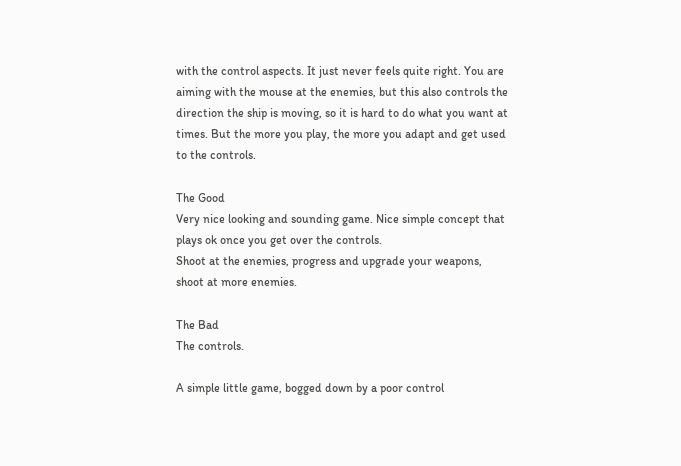with the control aspects. It just never feels quite right. You are aiming with the mouse at the enemies, but this also controls the direction the ship is moving, so it is hard to do what you want at times. But the more you play, the more you adapt and get used to the controls.

The Good
Very nice looking and sounding game. Nice simple concept that plays ok once you get over the controls.
Shoot at the enemies, progress and upgrade your weapons, shoot at more enemies.

The Bad
The controls.

A simple little game, bogged down by a poor control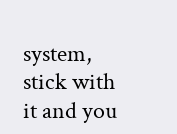system, stick with it and you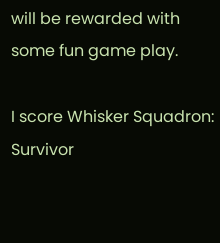will be rewarded with some fun game play.

I score Whisker Squadron: Survivor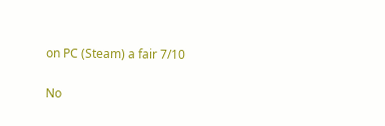on PC (Steam) a fair 7/10

No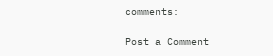comments:

Post a Comment